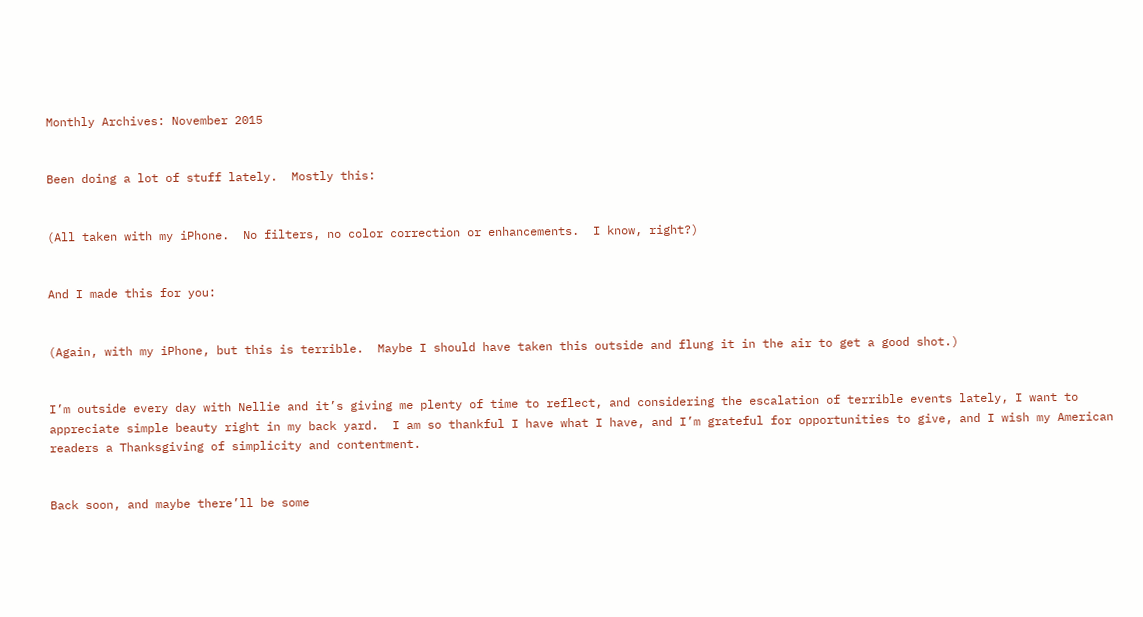Monthly Archives: November 2015


Been doing a lot of stuff lately.  Mostly this:


(All taken with my iPhone.  No filters, no color correction or enhancements.  I know, right?)


And I made this for you:


(Again, with my iPhone, but this is terrible.  Maybe I should have taken this outside and flung it in the air to get a good shot.)


I’m outside every day with Nellie and it’s giving me plenty of time to reflect, and considering the escalation of terrible events lately, I want to appreciate simple beauty right in my back yard.  I am so thankful I have what I have, and I’m grateful for opportunities to give, and I wish my American readers a Thanksgiving of simplicity and contentment.


Back soon, and maybe there’ll be some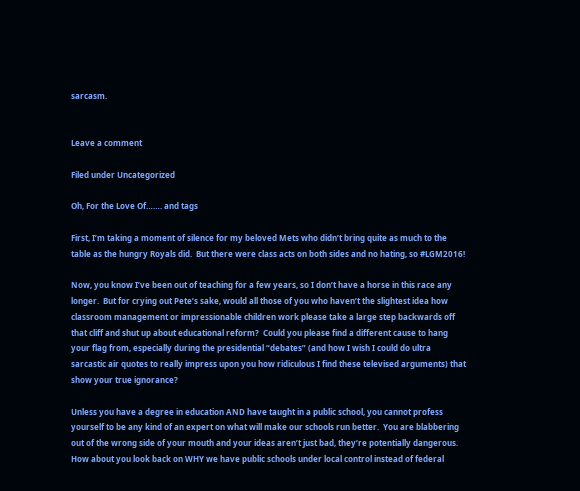sarcasm.


Leave a comment

Filed under Uncategorized

Oh, For the Love Of……. and tags

First, I’m taking a moment of silence for my beloved Mets who didn’t bring quite as much to the table as the hungry Royals did.  But there were class acts on both sides and no hating, so #LGM2016!

Now, you know I’ve been out of teaching for a few years, so I don’t have a horse in this race any longer.  But for crying out Pete’s sake, would all those of you who haven’t the slightest idea how classroom management or impressionable children work please take a large step backwards off that cliff and shut up about educational reform?  Could you please find a different cause to hang your flag from, especially during the presidential “debates” (and how I wish I could do ultra sarcastic air quotes to really impress upon you how ridiculous I find these televised arguments) that show your true ignorance?

Unless you have a degree in education AND have taught in a public school, you cannot profess yourself to be any kind of an expert on what will make our schools run better.  You are blabbering out of the wrong side of your mouth and your ideas aren’t just bad, they’re potentially dangerous.  How about you look back on WHY we have public schools under local control instead of federal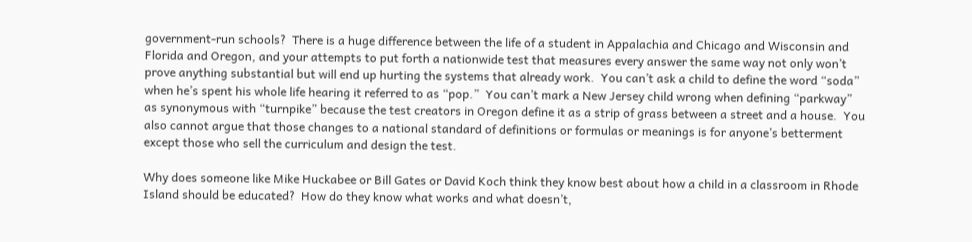government-run schools?  There is a huge difference between the life of a student in Appalachia and Chicago and Wisconsin and Florida and Oregon, and your attempts to put forth a nationwide test that measures every answer the same way not only won’t prove anything substantial but will end up hurting the systems that already work.  You can’t ask a child to define the word “soda” when he’s spent his whole life hearing it referred to as “pop.”  You can’t mark a New Jersey child wrong when defining “parkway” as synonymous with “turnpike” because the test creators in Oregon define it as a strip of grass between a street and a house.  You also cannot argue that those changes to a national standard of definitions or formulas or meanings is for anyone’s betterment except those who sell the curriculum and design the test.

Why does someone like Mike Huckabee or Bill Gates or David Koch think they know best about how a child in a classroom in Rhode Island should be educated?  How do they know what works and what doesn’t,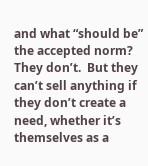and what “should be” the accepted norm?  They don’t.  But they can’t sell anything if they don’t create a need, whether it’s themselves as a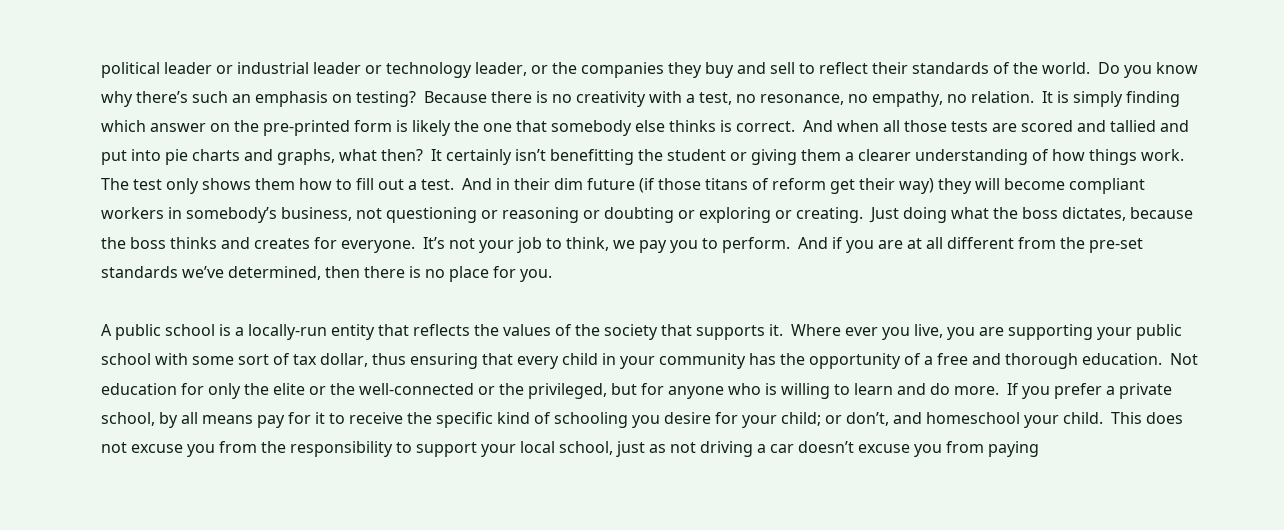political leader or industrial leader or technology leader, or the companies they buy and sell to reflect their standards of the world.  Do you know why there’s such an emphasis on testing?  Because there is no creativity with a test, no resonance, no empathy, no relation.  It is simply finding which answer on the pre-printed form is likely the one that somebody else thinks is correct.  And when all those tests are scored and tallied and put into pie charts and graphs, what then?  It certainly isn’t benefitting the student or giving them a clearer understanding of how things work.  The test only shows them how to fill out a test.  And in their dim future (if those titans of reform get their way) they will become compliant workers in somebody’s business, not questioning or reasoning or doubting or exploring or creating.  Just doing what the boss dictates, because the boss thinks and creates for everyone.  It’s not your job to think, we pay you to perform.  And if you are at all different from the pre-set standards we’ve determined, then there is no place for you.

A public school is a locally-run entity that reflects the values of the society that supports it.  Where ever you live, you are supporting your public school with some sort of tax dollar, thus ensuring that every child in your community has the opportunity of a free and thorough education.  Not education for only the elite or the well-connected or the privileged, but for anyone who is willing to learn and do more.  If you prefer a private school, by all means pay for it to receive the specific kind of schooling you desire for your child; or don’t, and homeschool your child.  This does not excuse you from the responsibility to support your local school, just as not driving a car doesn’t excuse you from paying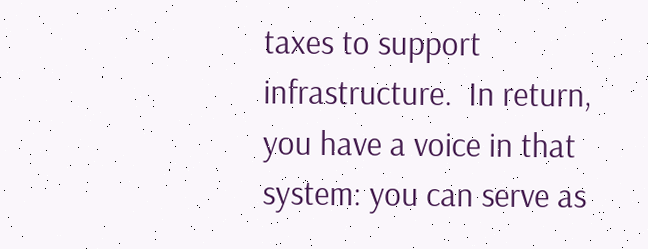taxes to support infrastructure.  In return, you have a voice in that system: you can serve as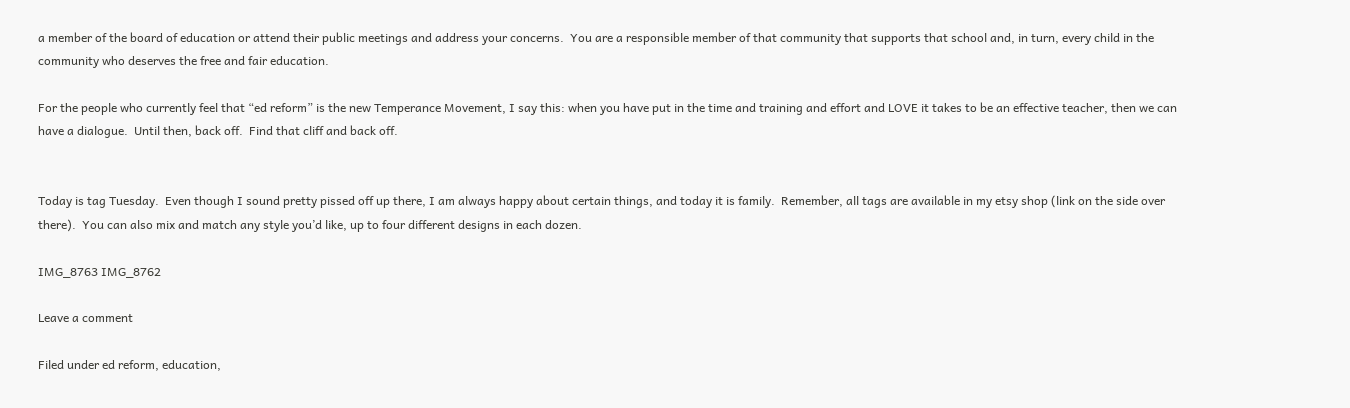a member of the board of education or attend their public meetings and address your concerns.  You are a responsible member of that community that supports that school and, in turn, every child in the community who deserves the free and fair education.

For the people who currently feel that “ed reform” is the new Temperance Movement, I say this: when you have put in the time and training and effort and LOVE it takes to be an effective teacher, then we can have a dialogue.  Until then, back off.  Find that cliff and back off.


Today is tag Tuesday.  Even though I sound pretty pissed off up there, I am always happy about certain things, and today it is family.  Remember, all tags are available in my etsy shop (link on the side over there).  You can also mix and match any style you’d like, up to four different designs in each dozen.

IMG_8763 IMG_8762

Leave a comment

Filed under ed reform, education,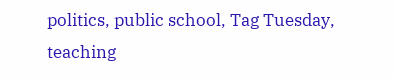politics, public school, Tag Tuesday, teaching